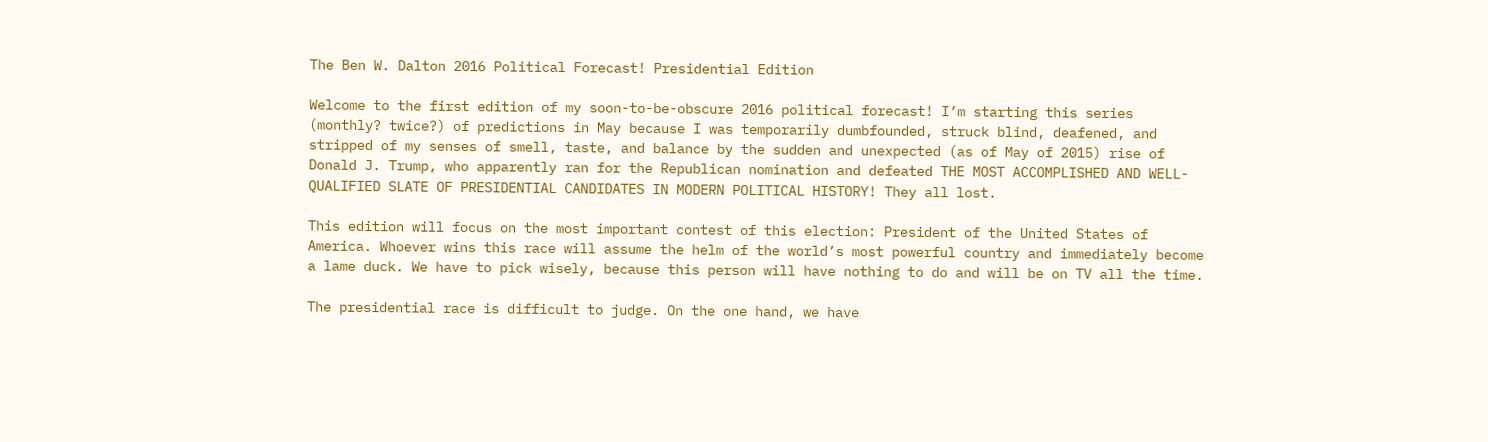The Ben W. Dalton 2016 Political Forecast! Presidential Edition

Welcome to the first edition of my soon-to-be-obscure 2016 political forecast! I’m starting this series (monthly? twice?) of predictions in May because I was temporarily dumbfounded, struck blind, deafened, and stripped of my senses of smell, taste, and balance by the sudden and unexpected (as of May of 2015) rise of Donald J. Trump, who apparently ran for the Republican nomination and defeated THE MOST ACCOMPLISHED AND WELL-QUALIFIED SLATE OF PRESIDENTIAL CANDIDATES IN MODERN POLITICAL HISTORY! They all lost.

This edition will focus on the most important contest of this election: President of the United States of America. Whoever wins this race will assume the helm of the world’s most powerful country and immediately become a lame duck. We have to pick wisely, because this person will have nothing to do and will be on TV all the time.

The presidential race is difficult to judge. On the one hand, we have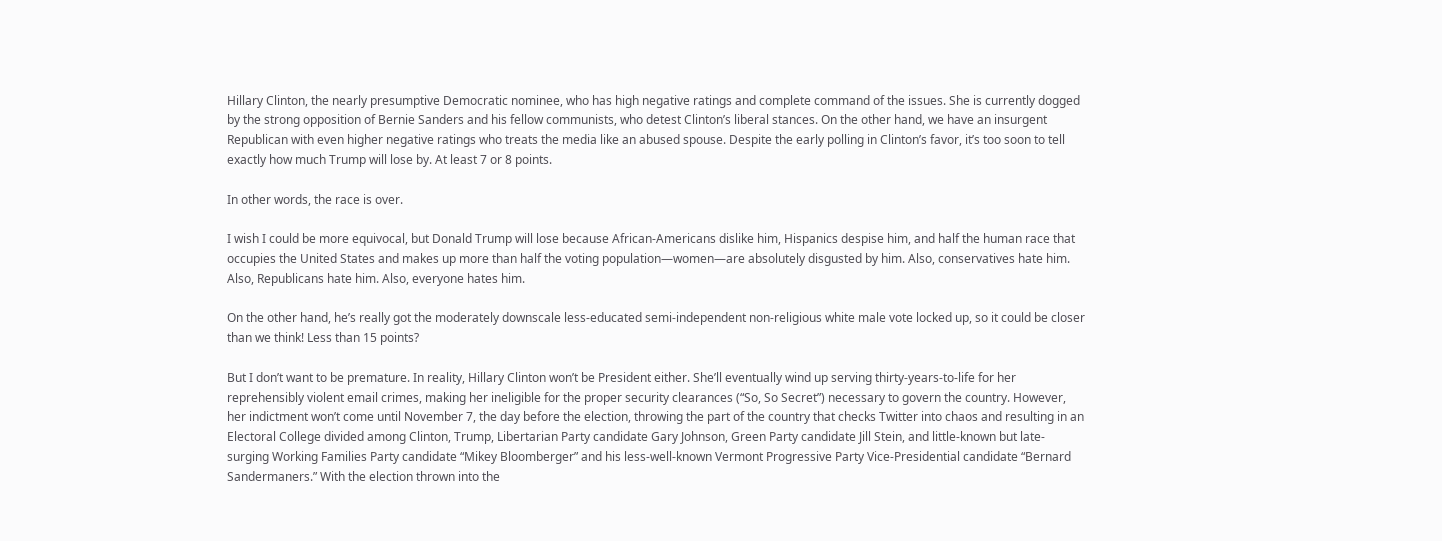Hillary Clinton, the nearly presumptive Democratic nominee, who has high negative ratings and complete command of the issues. She is currently dogged by the strong opposition of Bernie Sanders and his fellow communists, who detest Clinton’s liberal stances. On the other hand, we have an insurgent Republican with even higher negative ratings who treats the media like an abused spouse. Despite the early polling in Clinton’s favor, it’s too soon to tell exactly how much Trump will lose by. At least 7 or 8 points.

In other words, the race is over.

I wish I could be more equivocal, but Donald Trump will lose because African-Americans dislike him, Hispanics despise him, and half the human race that occupies the United States and makes up more than half the voting population—women—are absolutely disgusted by him. Also, conservatives hate him. Also, Republicans hate him. Also, everyone hates him.

On the other hand, he’s really got the moderately downscale less-educated semi-independent non-religious white male vote locked up, so it could be closer than we think! Less than 15 points?

But I don’t want to be premature. In reality, Hillary Clinton won’t be President either. She’ll eventually wind up serving thirty-years-to-life for her reprehensibly violent email crimes, making her ineligible for the proper security clearances (“So, So Secret”) necessary to govern the country. However, her indictment won’t come until November 7, the day before the election, throwing the part of the country that checks Twitter into chaos and resulting in an Electoral College divided among Clinton, Trump, Libertarian Party candidate Gary Johnson, Green Party candidate Jill Stein, and little-known but late-surging Working Families Party candidate “Mikey Bloomberger” and his less-well-known Vermont Progressive Party Vice-Presidential candidate “Bernard Sandermaners.” With the election thrown into the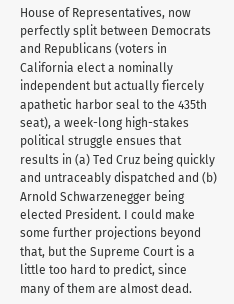House of Representatives, now perfectly split between Democrats and Republicans (voters in California elect a nominally independent but actually fiercely apathetic harbor seal to the 435th seat), a week-long high-stakes political struggle ensues that results in (a) Ted Cruz being quickly and untraceably dispatched and (b) Arnold Schwarzenegger being elected President. I could make some further projections beyond that, but the Supreme Court is a little too hard to predict, since many of them are almost dead.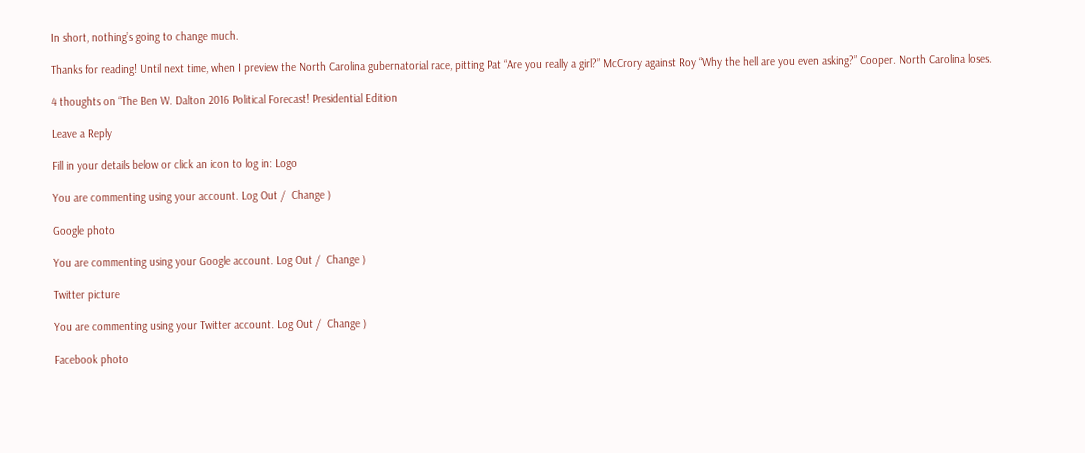In short, nothing’s going to change much.

Thanks for reading! Until next time, when I preview the North Carolina gubernatorial race, pitting Pat “Are you really a girl?” McCrory against Roy “Why the hell are you even asking?” Cooper. North Carolina loses.

4 thoughts on “The Ben W. Dalton 2016 Political Forecast! Presidential Edition

Leave a Reply

Fill in your details below or click an icon to log in: Logo

You are commenting using your account. Log Out /  Change )

Google photo

You are commenting using your Google account. Log Out /  Change )

Twitter picture

You are commenting using your Twitter account. Log Out /  Change )

Facebook photo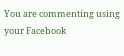You are commenting using your Facebook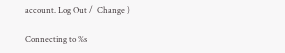account. Log Out /  Change )

Connecting to %s